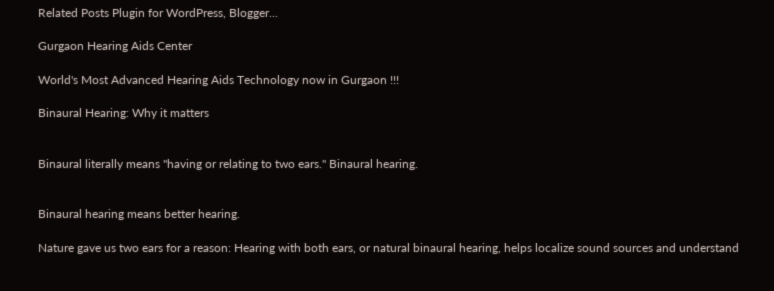Related Posts Plugin for WordPress, Blogger...

Gurgaon Hearing Aids Center

World's Most Advanced Hearing Aids Technology now in Gurgaon !!!

Binaural Hearing: Why it matters


Binaural literally means "having or relating to two ears." Binaural hearing.


Binaural hearing means better hearing.

Nature gave us two ears for a reason: Hearing with both ears, or natural binaural hearing, helps localize sound sources and understand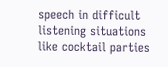speech in difficult listening situations like cocktail parties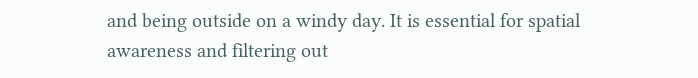and being outside on a windy day. It is essential for spatial awareness and filtering out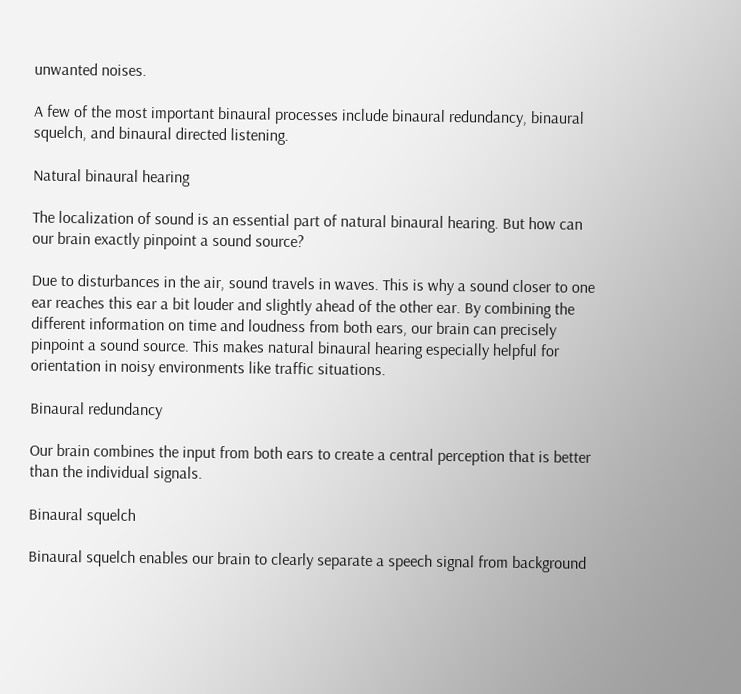unwanted noises.

A few of the most important binaural processes include binaural redundancy, binaural squelch, and binaural directed listening.

Natural binaural hearing

The localization of sound is an essential part of natural binaural hearing. But how can our brain exactly pinpoint a sound source?

Due to disturbances in the air, sound travels in waves. This is why a sound closer to one ear reaches this ear a bit louder and slightly ahead of the other ear. By combining the different information on time and loudness from both ears, our brain can precisely pinpoint a sound source. This makes natural binaural hearing especially helpful for orientation in noisy environments like traffic situations.

Binaural redundancy

Our brain combines the input from both ears to create a central perception that is better than the individual signals.

Binaural squelch

Binaural squelch enables our brain to clearly separate a speech signal from background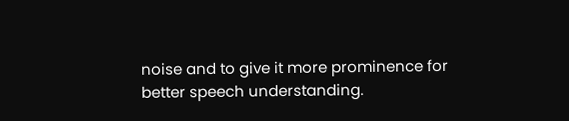noise and to give it more prominence for better speech understanding.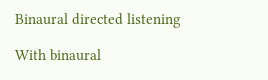Binaural directed listening

With binaural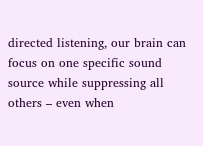directed listening, our brain can focus on one specific sound source while suppressing all others – even when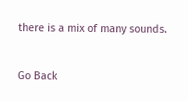there is a mix of many sounds.


Go Back